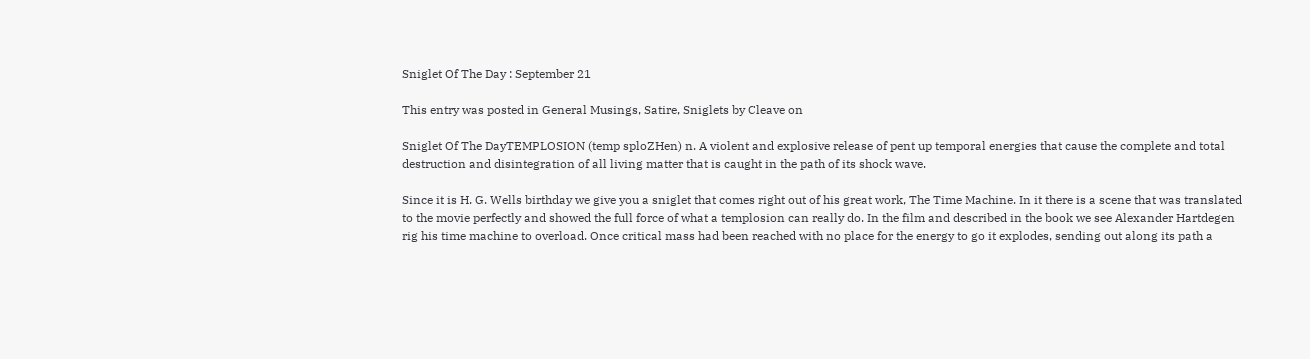Sniglet Of The Day : September 21

This entry was posted in General Musings, Satire, Sniglets by Cleave on

Sniglet Of The DayTEMPLOSION (temp sploZHen) n. A violent and explosive release of pent up temporal energies that cause the complete and total destruction and disintegration of all living matter that is caught in the path of its shock wave.

Since it is H. G. Wells birthday we give you a sniglet that comes right out of his great work, The Time Machine. In it there is a scene that was translated to the movie perfectly and showed the full force of what a templosion can really do. In the film and described in the book we see Alexander Hartdegen rig his time machine to overload. Once critical mass had been reached with no place for the energy to go it explodes, sending out along its path a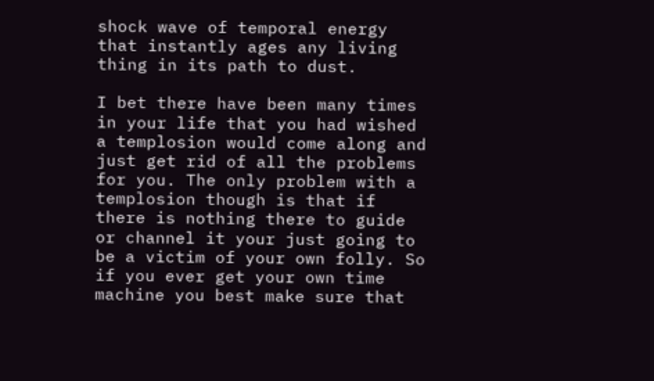shock wave of temporal energy that instantly ages any living thing in its path to dust.

I bet there have been many times in your life that you had wished a templosion would come along and just get rid of all the problems for you. The only problem with a templosion though is that if there is nothing there to guide or channel it your just going to be a victim of your own folly. So if you ever get your own time machine you best make sure that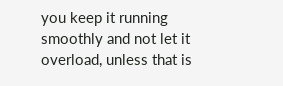you keep it running smoothly and not let it overload, unless that is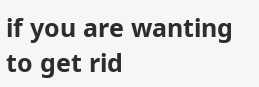if you are wanting to get rid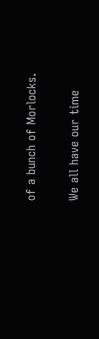of a bunch of Morlocks.

We all have our time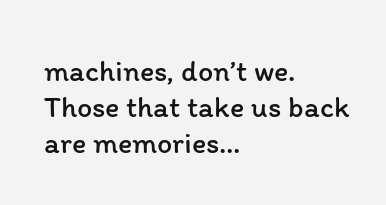machines, don’t we. Those that take us back are memories…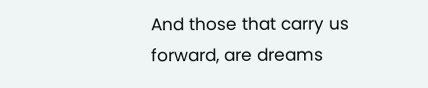And those that carry us forward, are dreams